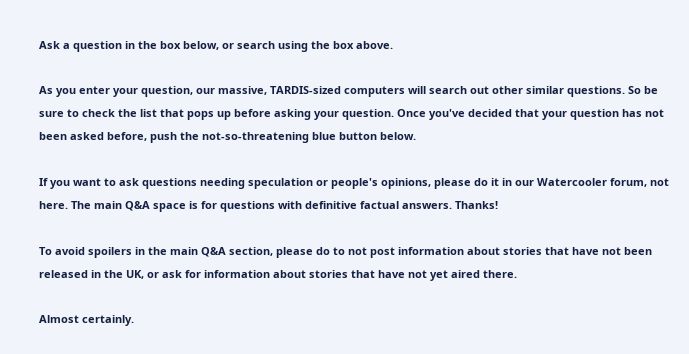Ask a question in the box below, or search using the box above.

As you enter your question, our massive, TARDIS-sized computers will search out other similar questions. So be sure to check the list that pops up before asking your question. Once you've decided that your question has not been asked before, push the not-so-threatening blue button below.

If you want to ask questions needing speculation or people's opinions, please do it in our Watercooler forum, not here. The main Q&A space is for questions with definitive factual answers. Thanks!

To avoid spoilers in the main Q&A section, please do to not post information about stories that have not been released in the UK, or ask for information about stories that have not yet aired there.

Almost certainly.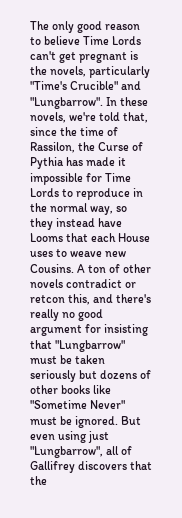The only good reason to believe Time Lords can't get pregnant is the novels, particularly "Time's Crucible" and "Lungbarrow". In these novels, we're told that, since the time of Rassilon, the Curse of Pythia has made it impossible for Time Lords to reproduce in the normal way, so they instead have Looms that each House uses to weave new Cousins. A ton of other novels contradict or retcon this, and there's really no good argument for insisting that "Lungbarrow" must be taken seriously but dozens of other books like "Sometime Never" must be ignored. But even using just "Lungbarrow", all of Gallifrey discovers that the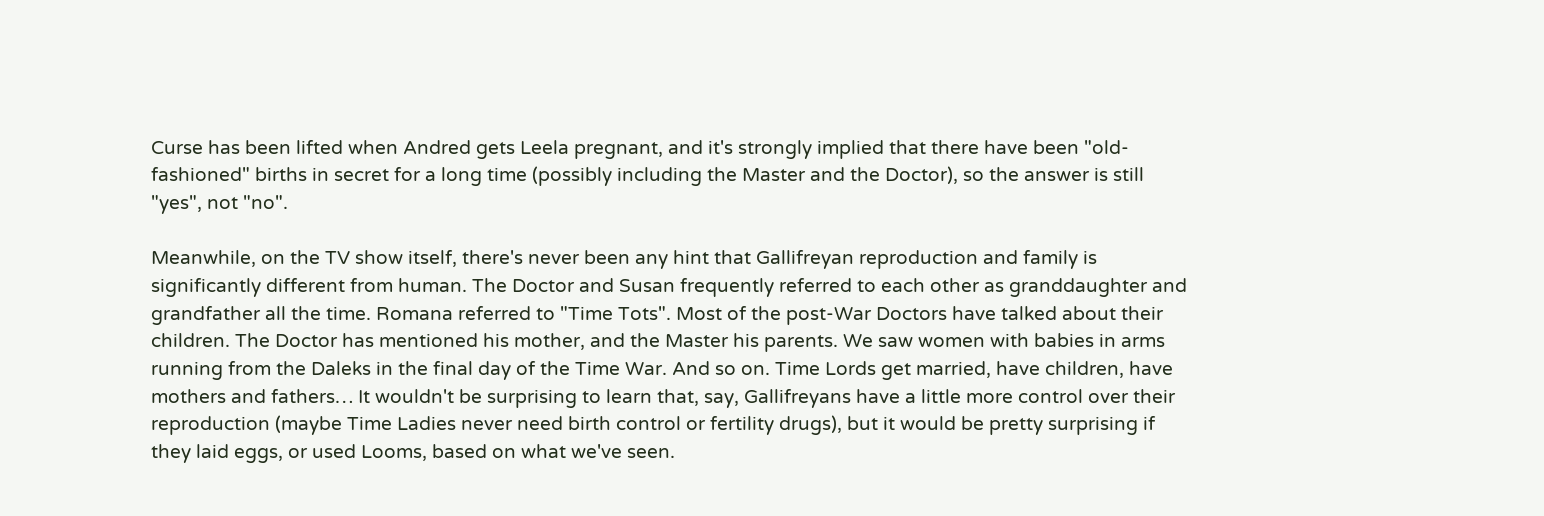Curse has been lifted when Andred gets Leela pregnant, and it's strongly implied that there have been "old-fashioned" births in secret for a long time (possibly including the Master and the Doctor), so the answer is still "yes", not "no".

Meanwhile, on the TV show itself, there's never been any hint that Gallifreyan reproduction and family is significantly different from human. The Doctor and Susan frequently referred to each other as granddaughter and grandfather all the time. Romana referred to "Time Tots". Most of the post-War Doctors have talked about their children. The Doctor has mentioned his mother, and the Master his parents. We saw women with babies in arms running from the Daleks in the final day of the Time War. And so on. Time Lords get married, have children, have mothers and fathers… It wouldn't be surprising to learn that, say, Gallifreyans have a little more control over their reproduction (maybe Time Ladies never need birth control or fertility drugs), but it would be pretty surprising if they laid eggs, or used Looms, based on what we've seen.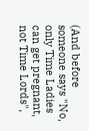(And before someone says "No, only Time Ladies can get pregnant, not Time Lords",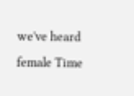we've heard female Time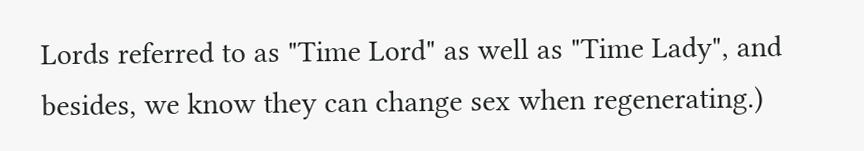Lords referred to as "Time Lord" as well as "Time Lady", and besides, we know they can change sex when regenerating.)